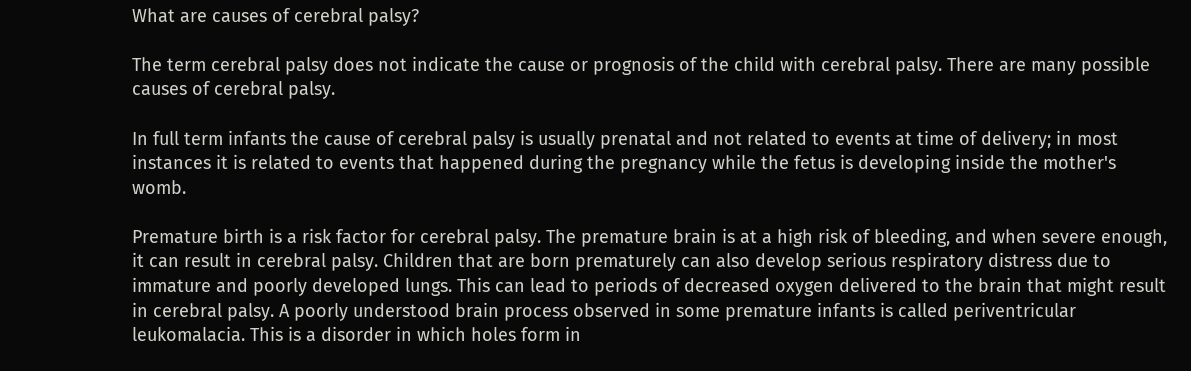What are causes of cerebral palsy?

The term cerebral palsy does not indicate the cause or prognosis of the child with cerebral palsy. There are many possible causes of cerebral palsy.

In full term infants the cause of cerebral palsy is usually prenatal and not related to events at time of delivery; in most instances it is related to events that happened during the pregnancy while the fetus is developing inside the mother's womb.

Premature birth is a risk factor for cerebral palsy. The premature brain is at a high risk of bleeding, and when severe enough, it can result in cerebral palsy. Children that are born prematurely can also develop serious respiratory distress due to immature and poorly developed lungs. This can lead to periods of decreased oxygen delivered to the brain that might result in cerebral palsy. A poorly understood brain process observed in some premature infants is called periventricular leukomalacia. This is a disorder in which holes form in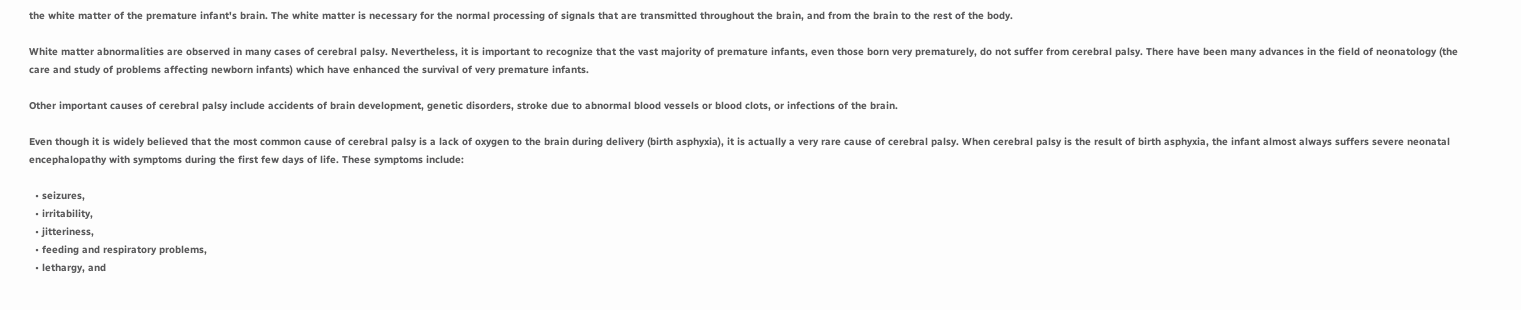the white matter of the premature infant's brain. The white matter is necessary for the normal processing of signals that are transmitted throughout the brain, and from the brain to the rest of the body.

White matter abnormalities are observed in many cases of cerebral palsy. Nevertheless, it is important to recognize that the vast majority of premature infants, even those born very prematurely, do not suffer from cerebral palsy. There have been many advances in the field of neonatology (the care and study of problems affecting newborn infants) which have enhanced the survival of very premature infants.

Other important causes of cerebral palsy include accidents of brain development, genetic disorders, stroke due to abnormal blood vessels or blood clots, or infections of the brain.

Even though it is widely believed that the most common cause of cerebral palsy is a lack of oxygen to the brain during delivery (birth asphyxia), it is actually a very rare cause of cerebral palsy. When cerebral palsy is the result of birth asphyxia, the infant almost always suffers severe neonatal encephalopathy with symptoms during the first few days of life. These symptoms include:

  • seizures,
  • irritability,
  • jitteriness,
  • feeding and respiratory problems,
  • lethargy, and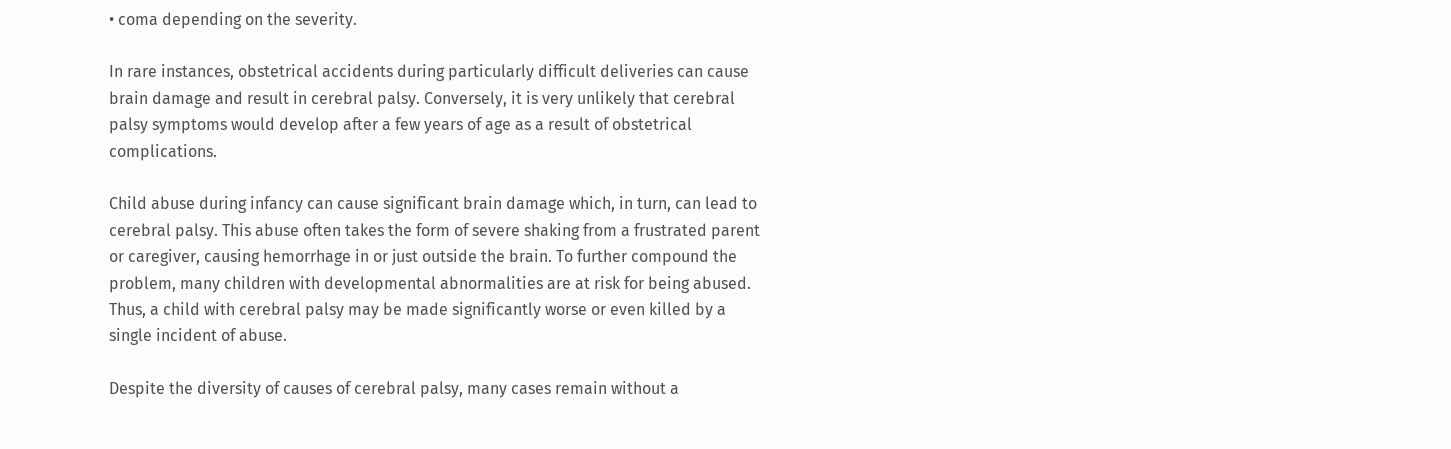• coma depending on the severity.

In rare instances, obstetrical accidents during particularly difficult deliveries can cause brain damage and result in cerebral palsy. Conversely, it is very unlikely that cerebral palsy symptoms would develop after a few years of age as a result of obstetrical complications.

Child abuse during infancy can cause significant brain damage which, in turn, can lead to cerebral palsy. This abuse often takes the form of severe shaking from a frustrated parent or caregiver, causing hemorrhage in or just outside the brain. To further compound the problem, many children with developmental abnormalities are at risk for being abused. Thus, a child with cerebral palsy may be made significantly worse or even killed by a single incident of abuse.

Despite the diversity of causes of cerebral palsy, many cases remain without a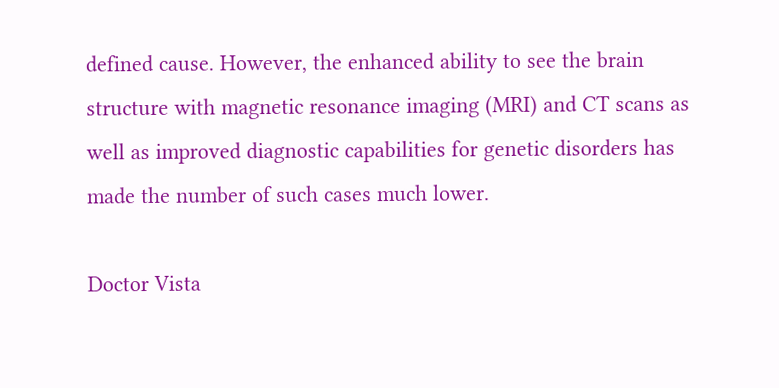defined cause. However, the enhanced ability to see the brain structure with magnetic resonance imaging (MRI) and CT scans as well as improved diagnostic capabilities for genetic disorders has made the number of such cases much lower.

Doctor Vista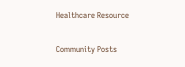Healthcare Resource

Community Posts